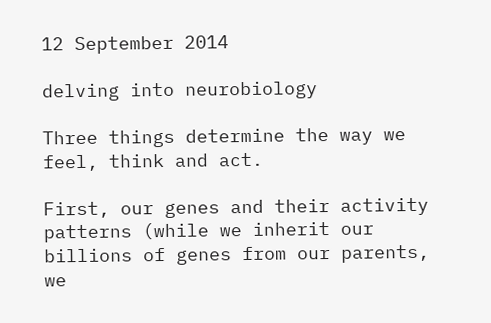12 September 2014

delving into neurobiology

Three things determine the way we feel, think and act.

First, our genes and their activity patterns (while we inherit our billions of genes from our parents, we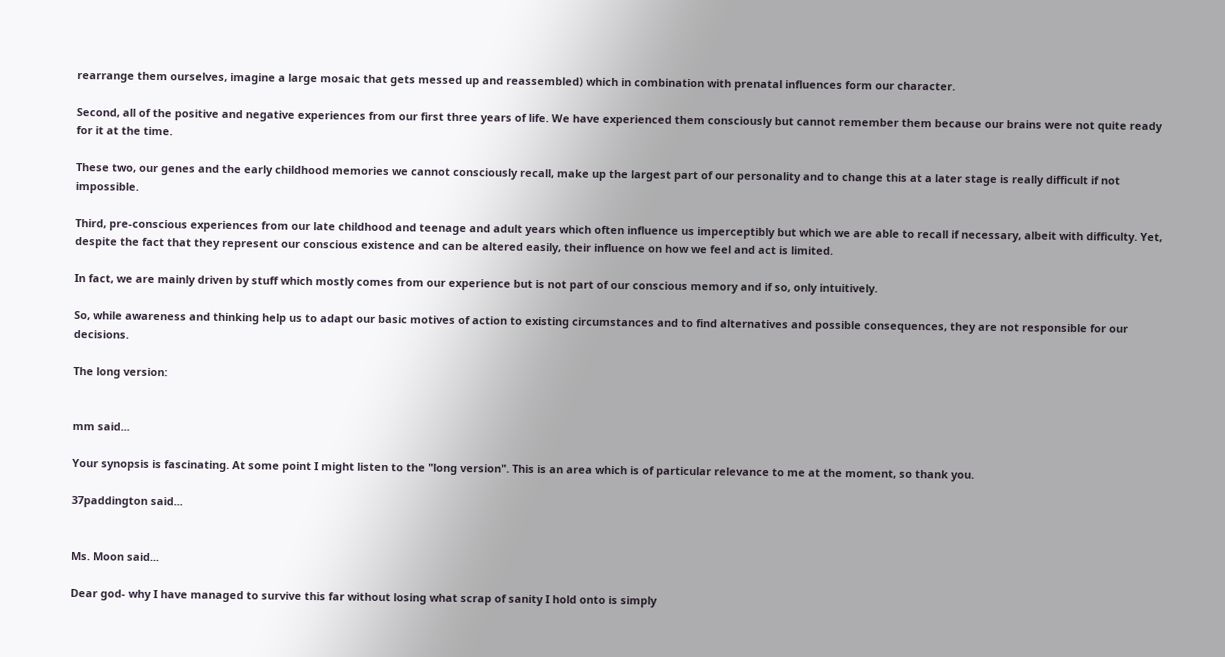rearrange them ourselves, imagine a large mosaic that gets messed up and reassembled) which in combination with prenatal influences form our character.

Second, all of the positive and negative experiences from our first three years of life. We have experienced them consciously but cannot remember them because our brains were not quite ready for it at the time.

These two, our genes and the early childhood memories we cannot consciously recall, make up the largest part of our personality and to change this at a later stage is really difficult if not impossible.

Third, pre-conscious experiences from our late childhood and teenage and adult years which often influence us imperceptibly but which we are able to recall if necessary, albeit with difficulty. Yet, despite the fact that they represent our conscious existence and can be altered easily, their influence on how we feel and act is limited.

In fact, we are mainly driven by stuff which mostly comes from our experience but is not part of our conscious memory and if so, only intuitively.

So, while awareness and thinking help us to adapt our basic motives of action to existing circumstances and to find alternatives and possible consequences, they are not responsible for our decisions.

The long version:


mm said...

Your synopsis is fascinating. At some point I might listen to the "long version". This is an area which is of particular relevance to me at the moment, so thank you.

37paddington said...


Ms. Moon said...

Dear god- why I have managed to survive this far without losing what scrap of sanity I hold onto is simply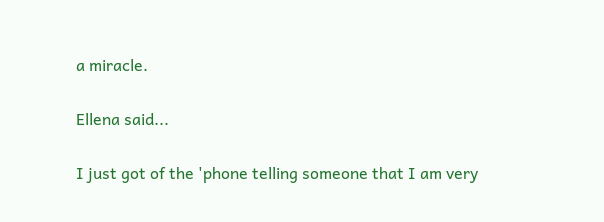a miracle.

Ellena said...

I just got of the 'phone telling someone that I am very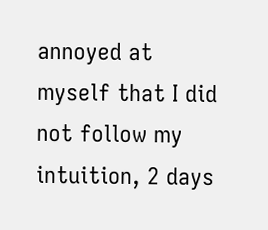annoyed at myself that I did not follow my intuition, 2 days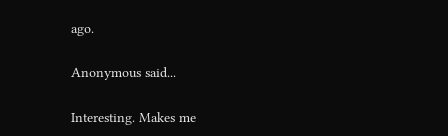ago.

Anonymous said...

Interesting. Makes me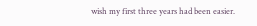wish my first three years had been easier.